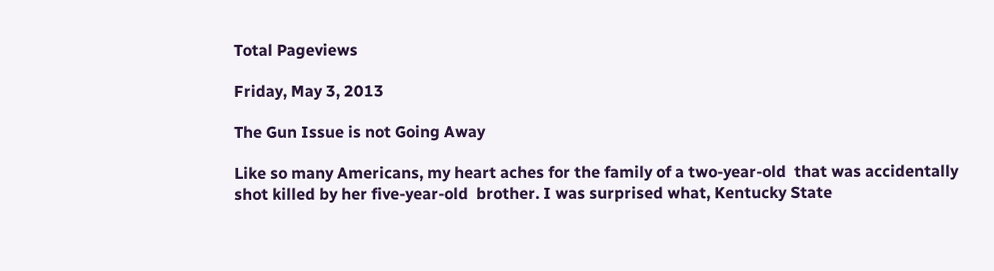Total Pageviews

Friday, May 3, 2013

The Gun Issue is not Going Away

Like so many Americans, my heart aches for the family of a two-year-old  that was accidentally shot killed by her five-year-old  brother. I was surprised what, Kentucky State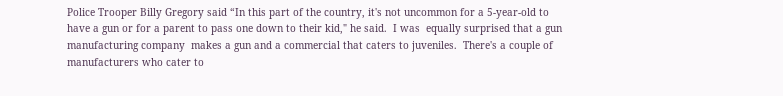Police Trooper Billy Gregory said “In this part of the country, it's not uncommon for a 5-year-old to have a gun or for a parent to pass one down to their kid," he said.  I was  equally surprised that a gun manufacturing company  makes a gun and a commercial that caters to juveniles.  There's a couple of manufacturers who cater to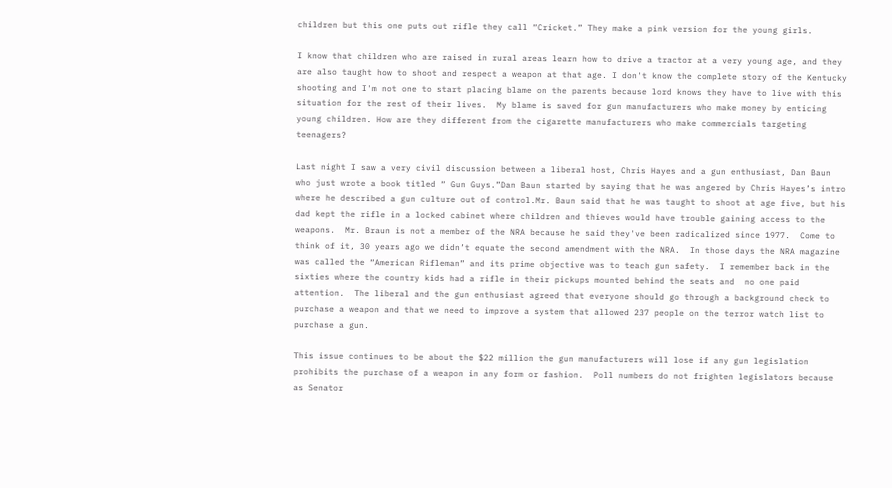children but this one puts out rifle they call “Cricket.” They make a pink version for the young girls.

I know that children who are raised in rural areas learn how to drive a tractor at a very young age, and they are also taught how to shoot and respect a weapon at that age. I don't know the complete story of the Kentucky shooting and I'm not one to start placing blame on the parents because lord knows they have to live with this situation for the rest of their lives.  My blame is saved for gun manufacturers who make money by enticing young children. How are they different from the cigarette manufacturers who make commercials targeting teenagers?

Last night I saw a very civil discussion between a liberal host, Chris Hayes and a gun enthusiast, Dan Baun who just wrote a book titled “ Gun Guys.”Dan Baun started by saying that he was angered by Chris Hayes’s intro where he described a gun culture out of control.Mr. Baun said that he was taught to shoot at age five, but his dad kept the rifle in a locked cabinet where children and thieves would have trouble gaining access to the weapons.  Mr. Braun is not a member of the NRA because he said they've been radicalized since 1977.  Come to think of it, 30 years ago we didn’t equate the second amendment with the NRA.  In those days the NRA magazine was called the “American Rifleman” and its prime objective was to teach gun safety.  I remember back in the sixties where the country kids had a rifle in their pickups mounted behind the seats and  no one paid attention.  The liberal and the gun enthusiast agreed that everyone should go through a background check to purchase a weapon and that we need to improve a system that allowed 237 people on the terror watch list to purchase a gun.

This issue continues to be about the $22 million the gun manufacturers will lose if any gun legislation prohibits the purchase of a weapon in any form or fashion.  Poll numbers do not frighten legislators because as Senator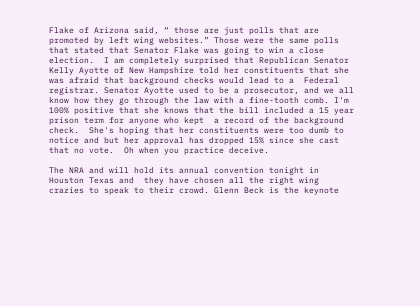Flake of Arizona said, “ those are just polls that are promoted by left wing websites.” Those were the same polls that stated that Senator Flake was going to win a close election.  I am completely surprised that Republican Senator Kelly Ayotte of New Hampshire told her constituents that she was afraid that background checks would lead to a  Federal registrar. Senator Ayotte used to be a prosecutor, and we all know how they go through the law with a fine-tooth comb. I'm 100% positive that she knows that the bill included a 15 year prison term for anyone who kept  a record of the background check.  She's hoping that her constituents were too dumb to notice and but her approval has dropped 15% since she cast that no vote.  Oh when you practice deceive.

The NRA and will hold its annual convention tonight in Houston Texas and  they have chosen all the right wing crazies to speak to their crowd. Glenn Beck is the keynote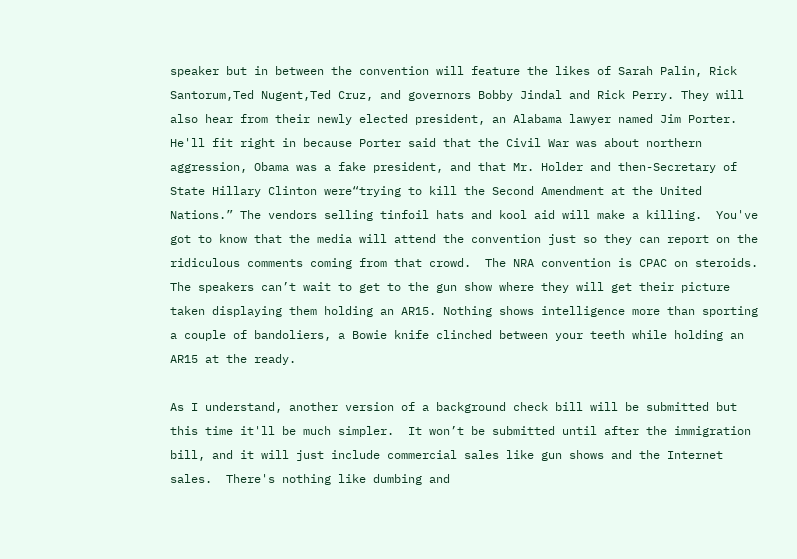speaker but in between the convention will feature the likes of Sarah Palin, Rick Santorum,Ted Nugent,Ted Cruz, and governors Bobby Jindal and Rick Perry. They will also hear from their newly elected president, an Alabama lawyer named Jim Porter. He'll fit right in because Porter said that the Civil War was about northern aggression, Obama was a fake president, and that Mr. Holder and then-Secretary of State Hillary Clinton were“trying to kill the Second Amendment at the United Nations.” The vendors selling tinfoil hats and kool aid will make a killing.  You've got to know that the media will attend the convention just so they can report on the ridiculous comments coming from that crowd.  The NRA convention is CPAC on steroids. The speakers can’t wait to get to the gun show where they will get their picture taken displaying them holding an AR15. Nothing shows intelligence more than sporting a couple of bandoliers, a Bowie knife clinched between your teeth while holding an AR15 at the ready.

As I understand, another version of a background check bill will be submitted but this time it'll be much simpler.  It won’t be submitted until after the immigration bill, and it will just include commercial sales like gun shows and the Internet sales.  There's nothing like dumbing and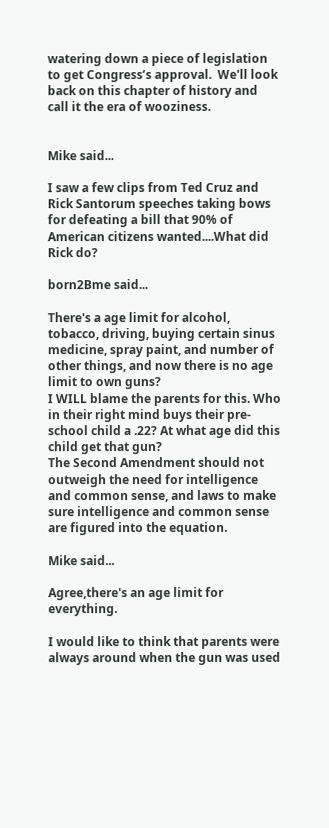watering down a piece of legislation to get Congress’s approval.  We'll look back on this chapter of history and call it the era of wooziness.


Mike said...

I saw a few clips from Ted Cruz and Rick Santorum speeches taking bows for defeating a bill that 90% of American citizens wanted....What did Rick do?

born2Bme said...

There's a age limit for alcohol, tobacco, driving, buying certain sinus medicine, spray paint, and number of other things, and now there is no age limit to own guns?
I WILL blame the parents for this. Who in their right mind buys their pre-school child a .22? At what age did this child get that gun?
The Second Amendment should not outweigh the need for intelligence and common sense, and laws to make sure intelligence and common sense are figured into the equation.

Mike said...

Agree,there's an age limit for everything.

I would like to think that parents were always around when the gun was used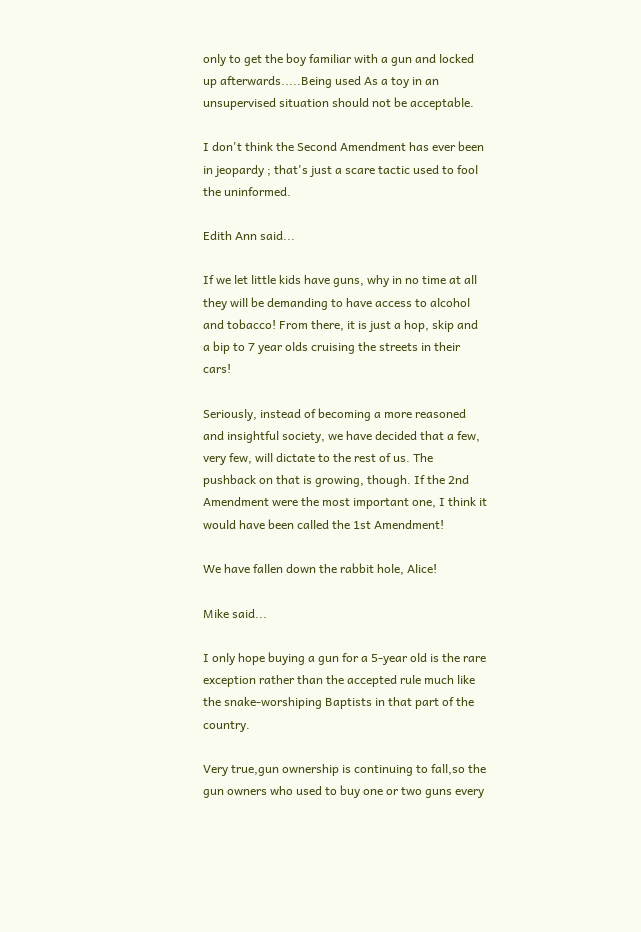only to get the boy familiar with a gun and locked up afterwards.....Being used As a toy in an unsupervised situation should not be acceptable.

I don't think the Second Amendment has ever been in jeopardy ; that's just a scare tactic used to fool the uninformed.

Edith Ann said...

If we let little kids have guns, why in no time at all they will be demanding to have access to alcohol and tobacco! From there, it is just a hop, skip and a bip to 7 year olds cruising the streets in their cars!

Seriously, instead of becoming a more reasoned and insightful society, we have decided that a few, very few, will dictate to the rest of us. The pushback on that is growing, though. If the 2nd Amendment were the most important one, I think it would have been called the 1st Amendment!

We have fallen down the rabbit hole, Alice!

Mike said...

I only hope buying a gun for a 5-year old is the rare exception rather than the accepted rule much like the snake-worshiping Baptists in that part of the country.

Very true,gun ownership is continuing to fall,so the gun owners who used to buy one or two guns every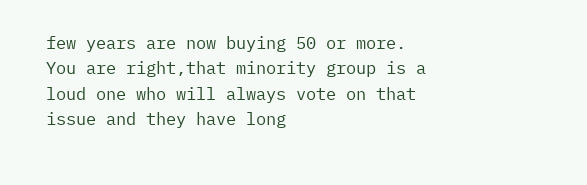few years are now buying 50 or more. You are right,that minority group is a loud one who will always vote on that issue and they have long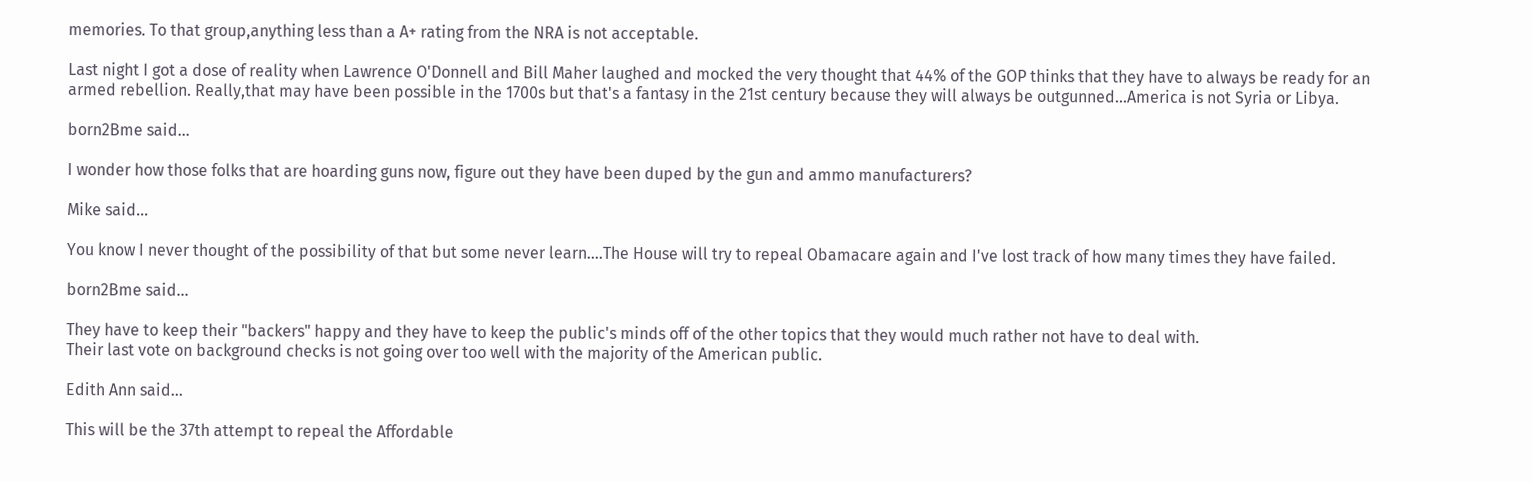memories. To that group,anything less than a A+ rating from the NRA is not acceptable.

Last night I got a dose of reality when Lawrence O'Donnell and Bill Maher laughed and mocked the very thought that 44% of the GOP thinks that they have to always be ready for an armed rebellion. Really,that may have been possible in the 1700s but that's a fantasy in the 21st century because they will always be outgunned...America is not Syria or Libya.

born2Bme said...

I wonder how those folks that are hoarding guns now, figure out they have been duped by the gun and ammo manufacturers?

Mike said...

You know I never thought of the possibility of that but some never learn....The House will try to repeal Obamacare again and I've lost track of how many times they have failed.

born2Bme said...

They have to keep their "backers" happy and they have to keep the public's minds off of the other topics that they would much rather not have to deal with.
Their last vote on background checks is not going over too well with the majority of the American public.

Edith Ann said...

This will be the 37th attempt to repeal the Affordable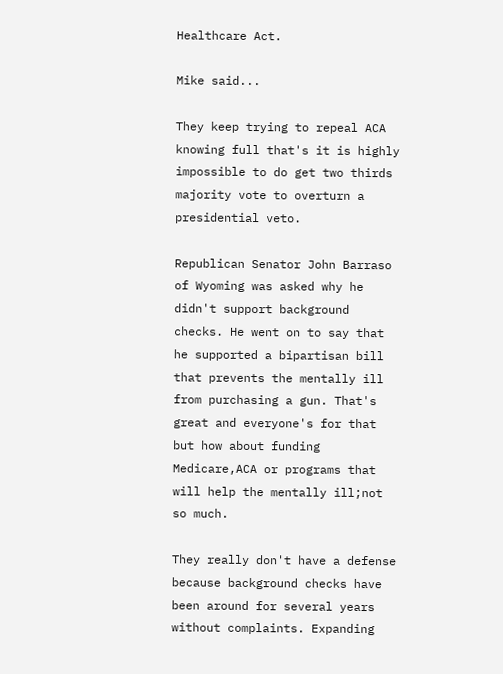Healthcare Act.

Mike said...

They keep trying to repeal ACA knowing full that's it is highly impossible to do get two thirds majority vote to overturn a presidential veto.

Republican Senator John Barraso of Wyoming was asked why he didn't support background checks. He went on to say that he supported a bipartisan bill that prevents the mentally ill from purchasing a gun. That's great and everyone's for that but how about funding Medicare,ACA or programs that will help the mentally ill;not so much.

They really don't have a defense because background checks have been around for several years without complaints. Expanding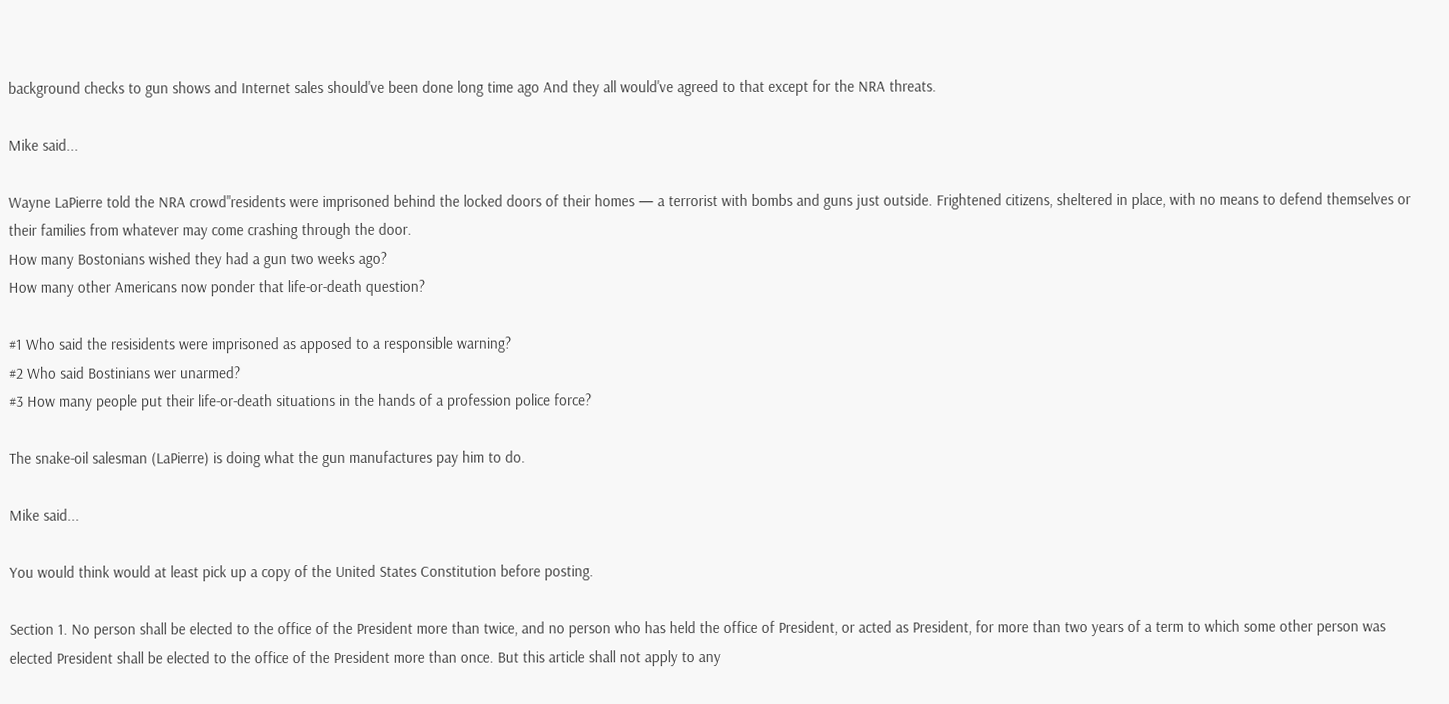background checks to gun shows and Internet sales should've been done long time ago And they all would've agreed to that except for the NRA threats.

Mike said...

Wayne LaPierre told the NRA crowd"residents were imprisoned behind the locked doors of their homes — a terrorist with bombs and guns just outside. Frightened citizens, sheltered in place, with no means to defend themselves or their families from whatever may come crashing through the door.
How many Bostonians wished they had a gun two weeks ago?
How many other Americans now ponder that life-or-death question?

#1 Who said the resisidents were imprisoned as apposed to a responsible warning?
#2 Who said Bostinians wer unarmed?
#3 How many people put their life-or-death situations in the hands of a profession police force?

The snake-oil salesman (LaPierre) is doing what the gun manufactures pay him to do.

Mike said...

You would think would at least pick up a copy of the United States Constitution before posting.

Section 1. No person shall be elected to the office of the President more than twice, and no person who has held the office of President, or acted as President, for more than two years of a term to which some other person was elected President shall be elected to the office of the President more than once. But this article shall not apply to any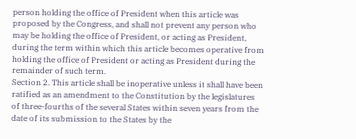person holding the office of President when this article was proposed by the Congress, and shall not prevent any person who may be holding the office of President, or acting as President, during the term within which this article becomes operative from holding the office of President or acting as President during the remainder of such term.
Section 2. This article shall be inoperative unless it shall have been ratified as an amendment to the Constitution by the legislatures of three-fourths of the several States within seven years from the date of its submission to the States by the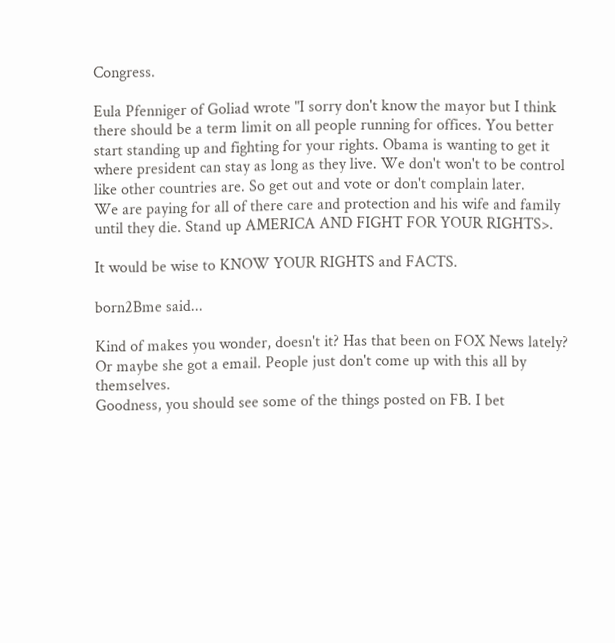Congress.

Eula Pfenniger of Goliad wrote "I sorry don't know the mayor but I think there should be a term limit on all people running for offices. You better start standing up and fighting for your rights. Obama is wanting to get it where president can stay as long as they live. We don't won't to be control like other countries are. So get out and vote or don't complain later.
We are paying for all of there care and protection and his wife and family until they die. Stand up AMERICA AND FIGHT FOR YOUR RIGHTS>.

It would be wise to KNOW YOUR RIGHTS and FACTS.

born2Bme said...

Kind of makes you wonder, doesn't it? Has that been on FOX News lately? Or maybe she got a email. People just don't come up with this all by themselves.
Goodness, you should see some of the things posted on FB. I bet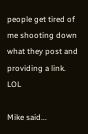people get tired of me shooting down what they post and providing a link. LOL

Mike said...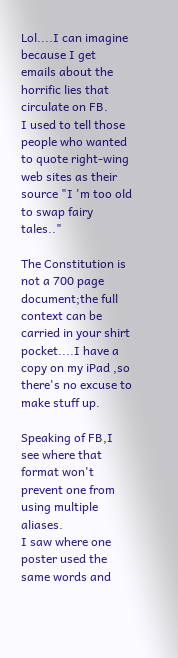Lol....I can imagine because I get emails about the horrific lies that circulate on FB.
I used to tell those people who wanted to quote right-wing web sites as their source "I 'm too old to swap fairy tales.."

The Constitution is not a 700 page document;the full context can be carried in your shirt pocket....I have a copy on my iPad ,so there's no excuse to make stuff up.

Speaking of FB,I see where that format won't prevent one from using multiple aliases.
I saw where one poster used the same words and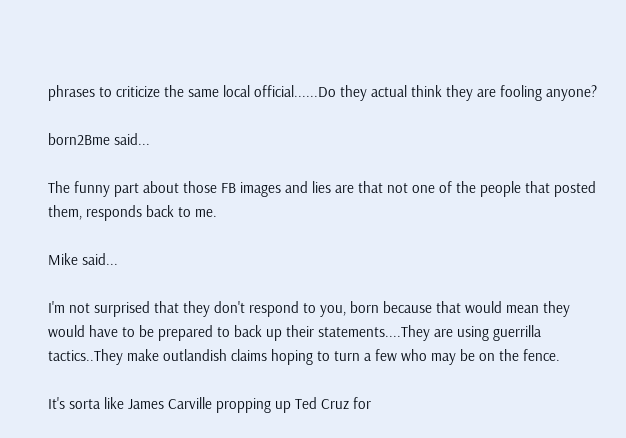phrases to criticize the same local official......Do they actual think they are fooling anyone?

born2Bme said...

The funny part about those FB images and lies are that not one of the people that posted them, responds back to me.

Mike said...

I'm not surprised that they don't respond to you, born because that would mean they would have to be prepared to back up their statements....They are using guerrilla tactics..They make outlandish claims hoping to turn a few who may be on the fence.

It's sorta like James Carville propping up Ted Cruz for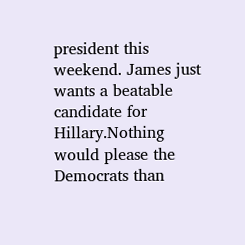president this weekend. James just wants a beatable candidate for Hillary.Nothing would please the Democrats than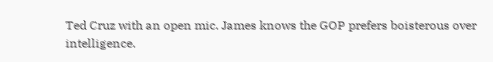Ted Cruz with an open mic. James knows the GOP prefers boisterous over intelligence.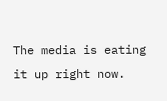The media is eating it up right now.